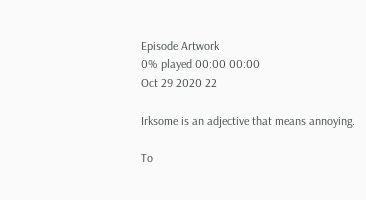Episode Artwork
0% played 00:00 00:00
Oct 29 2020 22

Irksome is an adjective that means annoying.

To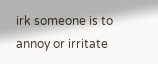irk someone is to annoy or irritate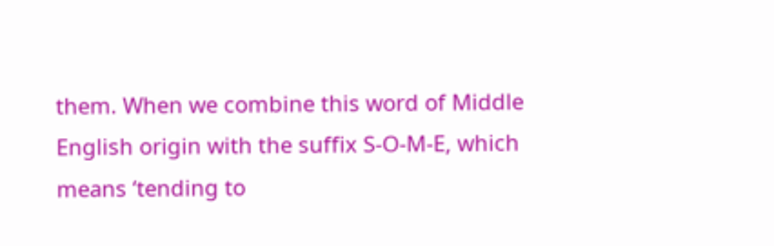them. When we combine this word of Middle English origin with the suffix S-O-M-E, which means ‘tending to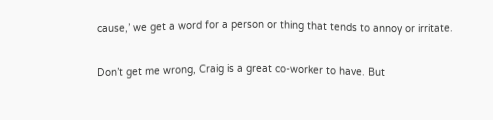cause,’ we get a word for a person or thing that tends to annoy or irritate.

Don’t get me wrong, Craig is a great co-worker to have. But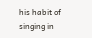his habit of singing in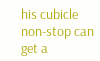his cubicle non-stop can get a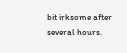bit irksome after several hours.